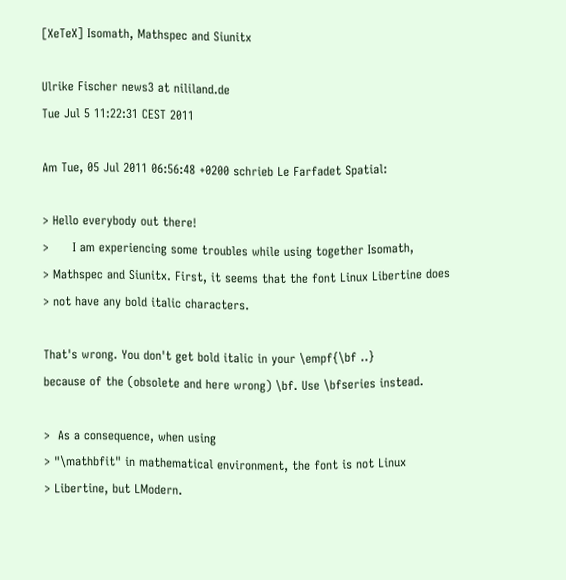[XeTeX] Isomath, Mathspec and Siunitx

Ulrike Fischer news3 at nililand.de
Tue Jul 5 11:22:31 CEST 2011

Am Tue, 05 Jul 2011 06:56:48 +0200 schrieb Le Farfadet Spatial:

> Hello everybody out there!
>      I am experiencing some troubles while using together Isomath,
> Mathspec and Siunitx. First, it seems that the font Linux Libertine does
> not have any bold italic characters.

That's wrong. You don't get bold italic in your \empf{\bf ..}
because of the (obsolete and here wrong) \bf. Use \bfseries instead.

>  As a consequence, when using
> "\mathbfit" in mathematical environment, the font is not Linux
> Libertine, but LModern.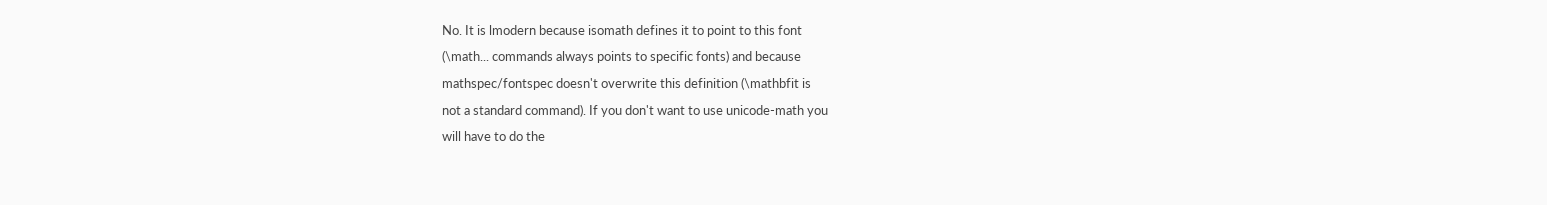No. It is lmodern because isomath defines it to point to this font
(\math... commands always points to specific fonts) and because
mathspec/fontspec doesn't overwrite this definition (\mathbfit is
not a standard command). If you don't want to use unicode-math you
will have to do the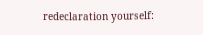redeclaration yourself: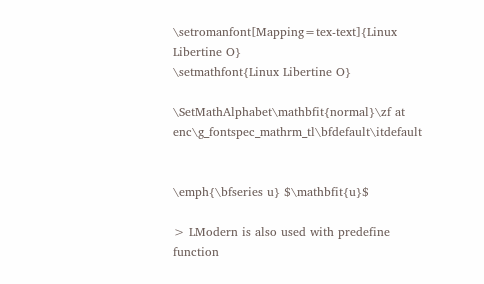\setromanfont[Mapping=tex-text]{Linux Libertine O}
\setmathfont{Linux Libertine O}

\SetMathAlphabet\mathbfit{normal}\zf at enc\g_fontspec_mathrm_tl\bfdefault\itdefault


\emph{\bfseries u} $\mathbfit{u}$

> LModern is also used with predefine function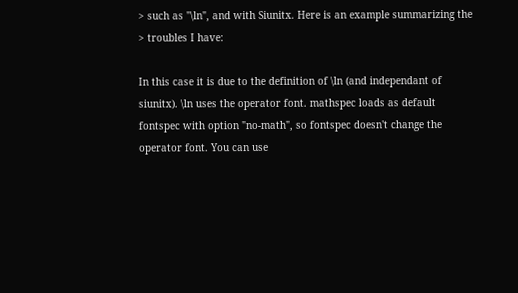> such as "\ln", and with Siunitx. Here is an example summarizing the
> troubles I have:

In this case it is due to the definition of \ln (and independant of
siunitx). \ln uses the operator font. mathspec loads as default
fontspec with option "no-math", so fontspec doesn't change the
operator font. You can use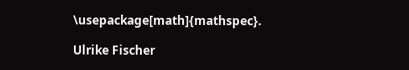\usepackage[math]{mathspec}.

Ulrike Fischer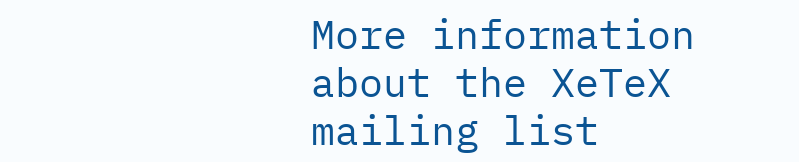More information about the XeTeX mailing list